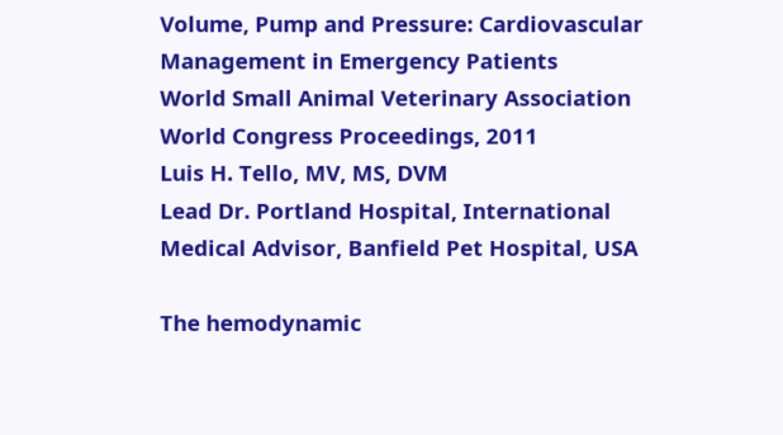Volume, Pump and Pressure: Cardiovascular Management in Emergency Patients
World Small Animal Veterinary Association World Congress Proceedings, 2011
Luis H. Tello, MV, MS, DVM
Lead Dr. Portland Hospital, International Medical Advisor, Banfield Pet Hospital, USA

The hemodynamic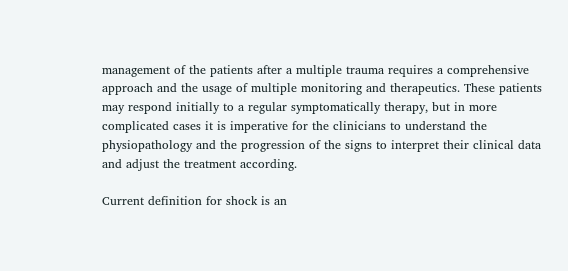management of the patients after a multiple trauma requires a comprehensive approach and the usage of multiple monitoring and therapeutics. These patients may respond initially to a regular symptomatically therapy, but in more complicated cases it is imperative for the clinicians to understand the physiopathology and the progression of the signs to interpret their clinical data and adjust the treatment according.

Current definition for shock is an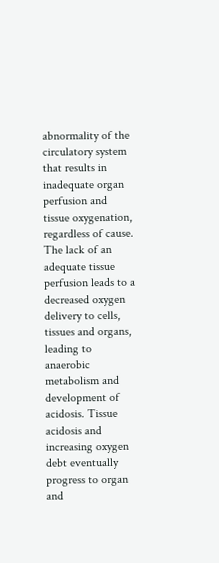abnormality of the circulatory system that results in inadequate organ perfusion and tissue oxygenation, regardless of cause. The lack of an adequate tissue perfusion leads to a decreased oxygen delivery to cells, tissues and organs, leading to anaerobic metabolism and development of acidosis. Tissue acidosis and increasing oxygen debt eventually progress to organ and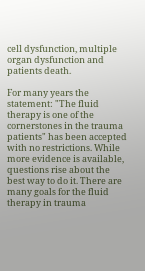cell dysfunction, multiple organ dysfunction and patients death.

For many years the statement: "The fluid therapy is one of the cornerstones in the trauma patients" has been accepted with no restrictions. While more evidence is available, questions rise about the best way to do it. There are many goals for the fluid therapy in trauma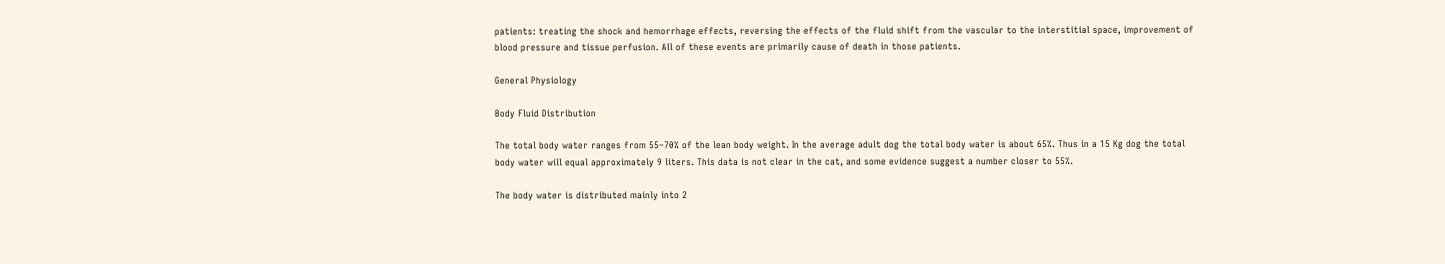patients: treating the shock and hemorrhage effects, reversing the effects of the fluid shift from the vascular to the interstitial space, improvement of blood pressure and tissue perfusion. All of these events are primarily cause of death in those patients.

General Physiology

Body Fluid Distribution

The total body water ranges from 55–70% of the lean body weight. In the average adult dog the total body water is about 65%. Thus in a 15 Kg dog the total body water will equal approximately 9 liters. This data is not clear in the cat, and some evidence suggest a number closer to 55%.

The body water is distributed mainly into 2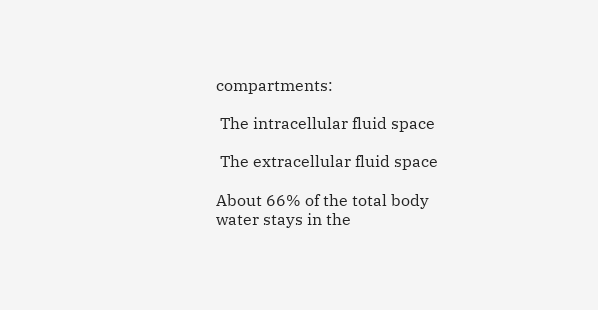compartments:

 The intracellular fluid space

 The extracellular fluid space

About 66% of the total body water stays in the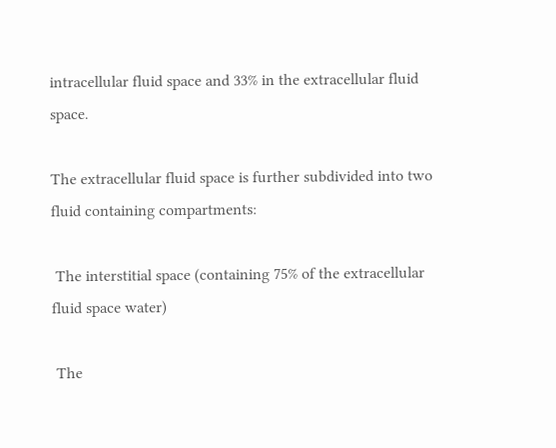intracellular fluid space and 33% in the extracellular fluid space.

The extracellular fluid space is further subdivided into two fluid containing compartments:

 The interstitial space (containing 75% of the extracellular fluid space water)

 The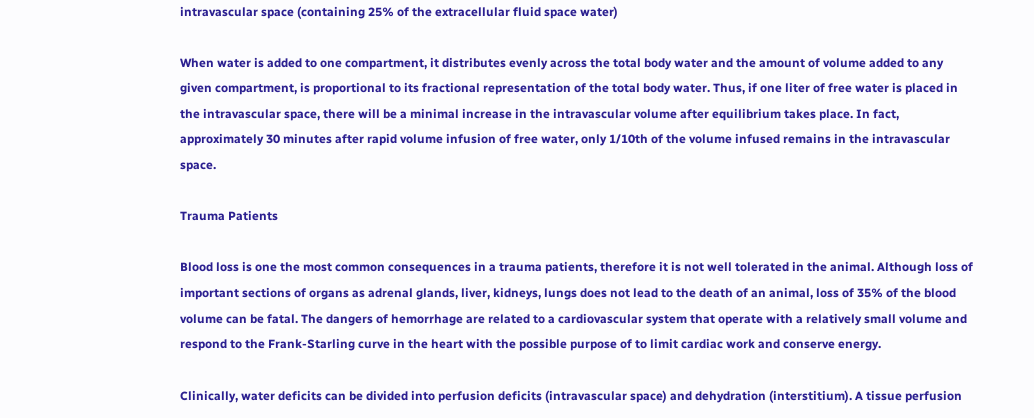intravascular space (containing 25% of the extracellular fluid space water)

When water is added to one compartment, it distributes evenly across the total body water and the amount of volume added to any given compartment, is proportional to its fractional representation of the total body water. Thus, if one liter of free water is placed in the intravascular space, there will be a minimal increase in the intravascular volume after equilibrium takes place. In fact, approximately 30 minutes after rapid volume infusion of free water, only 1/10th of the volume infused remains in the intravascular space.

Trauma Patients

Blood loss is one the most common consequences in a trauma patients, therefore it is not well tolerated in the animal. Although loss of important sections of organs as adrenal glands, liver, kidneys, lungs does not lead to the death of an animal, loss of 35% of the blood volume can be fatal. The dangers of hemorrhage are related to a cardiovascular system that operate with a relatively small volume and respond to the Frank-Starling curve in the heart with the possible purpose of to limit cardiac work and conserve energy.

Clinically, water deficits can be divided into perfusion deficits (intravascular space) and dehydration (interstitium). A tissue perfusion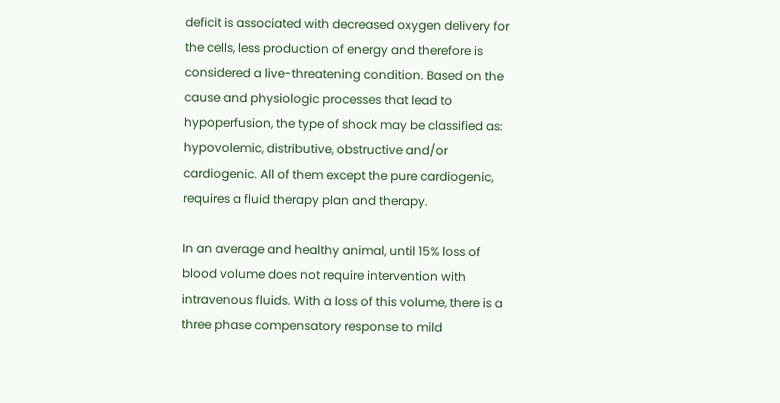deficit is associated with decreased oxygen delivery for the cells, less production of energy and therefore is considered a live-threatening condition. Based on the cause and physiologic processes that lead to hypoperfusion, the type of shock may be classified as: hypovolemic, distributive, obstructive and/or cardiogenic. All of them except the pure cardiogenic, requires a fluid therapy plan and therapy.

In an average and healthy animal, until 15% loss of blood volume does not require intervention with intravenous fluids. With a loss of this volume, there is a three phase compensatory response to mild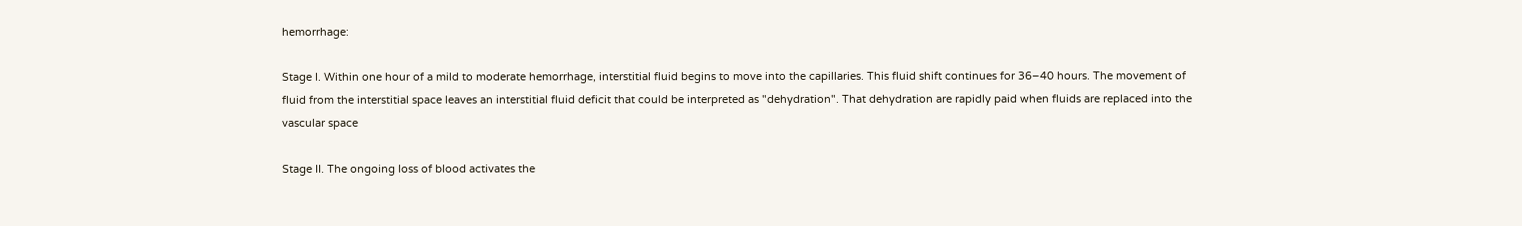hemorrhage:

Stage I. Within one hour of a mild to moderate hemorrhage, interstitial fluid begins to move into the capillaries. This fluid shift continues for 36–40 hours. The movement of fluid from the interstitial space leaves an interstitial fluid deficit that could be interpreted as "dehydration". That dehydration are rapidly paid when fluids are replaced into the vascular space

Stage II. The ongoing loss of blood activates the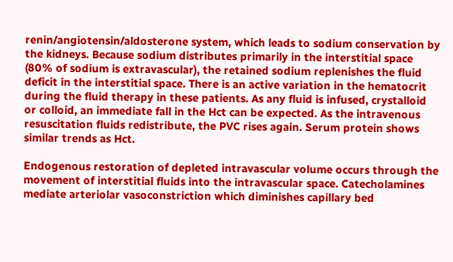renin/angiotensin/aldosterone system, which leads to sodium conservation by the kidneys. Because sodium distributes primarily in the interstitial space (80% of sodium is extravascular), the retained sodium replenishes the fluid deficit in the interstitial space. There is an active variation in the hematocrit during the fluid therapy in these patients. As any fluid is infused, crystalloid or colloid, an immediate fall in the Hct can be expected. As the intravenous resuscitation fluids redistribute, the PVC rises again. Serum protein shows similar trends as Hct.

Endogenous restoration of depleted intravascular volume occurs through the movement of interstitial fluids into the intravascular space. Catecholamines mediate arteriolar vasoconstriction which diminishes capillary bed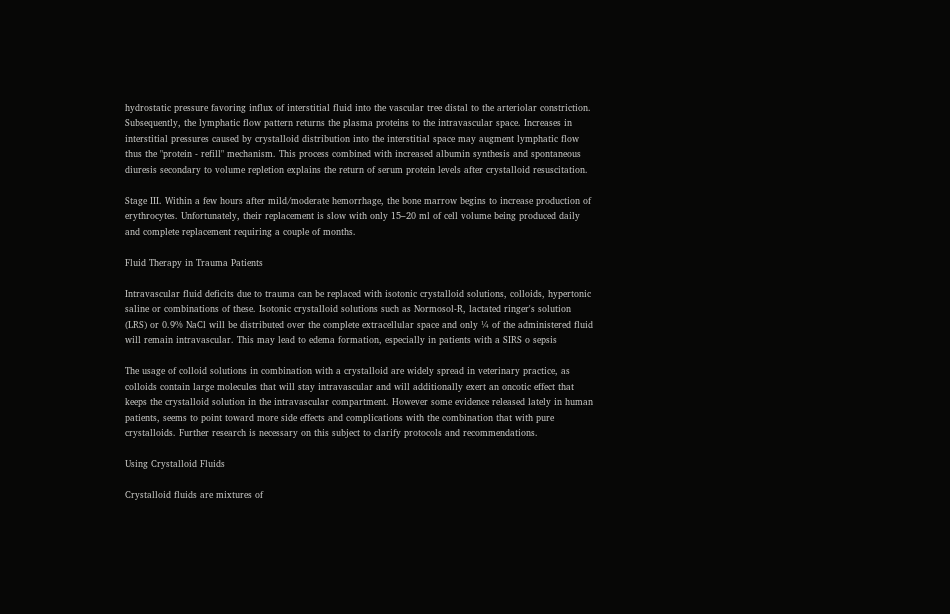hydrostatic pressure favoring influx of interstitial fluid into the vascular tree distal to the arteriolar constriction. Subsequently, the lymphatic flow pattern returns the plasma proteins to the intravascular space. Increases in interstitial pressures caused by crystalloid distribution into the interstitial space may augment lymphatic flow thus the "protein - refill" mechanism. This process combined with increased albumin synthesis and spontaneous diuresis secondary to volume repletion explains the return of serum protein levels after crystalloid resuscitation.

Stage III. Within a few hours after mild/moderate hemorrhage, the bone marrow begins to increase production of erythrocytes. Unfortunately, their replacement is slow with only 15–20 ml of cell volume being produced daily and complete replacement requiring a couple of months.

Fluid Therapy in Trauma Patients

Intravascular fluid deficits due to trauma can be replaced with isotonic crystalloid solutions, colloids, hypertonic saline or combinations of these. Isotonic crystalloid solutions such as Normosol-R, lactated ringer's solution (LRS) or 0.9% NaCl will be distributed over the complete extracellular space and only ¼ of the administered fluid will remain intravascular. This may lead to edema formation, especially in patients with a SIRS o sepsis

The usage of colloid solutions in combination with a crystalloid are widely spread in veterinary practice, as colloids contain large molecules that will stay intravascular and will additionally exert an oncotic effect that keeps the crystalloid solution in the intravascular compartment. However some evidence released lately in human patients, seems to point toward more side effects and complications with the combination that with pure crystalloids. Further research is necessary on this subject to clarify protocols and recommendations.

Using Crystalloid Fluids

Crystalloid fluids are mixtures of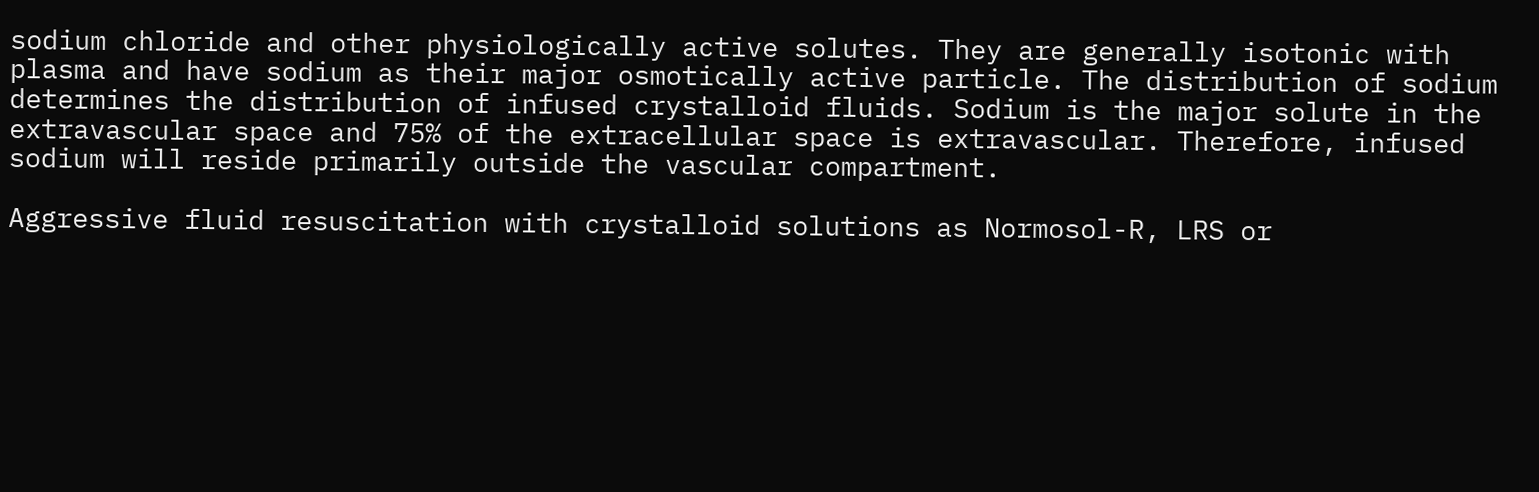sodium chloride and other physiologically active solutes. They are generally isotonic with plasma and have sodium as their major osmotically active particle. The distribution of sodium determines the distribution of infused crystalloid fluids. Sodium is the major solute in the extravascular space and 75% of the extracellular space is extravascular. Therefore, infused sodium will reside primarily outside the vascular compartment.

Aggressive fluid resuscitation with crystalloid solutions as Normosol-R, LRS or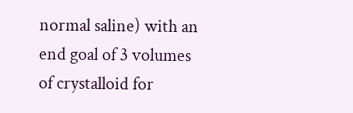normal saline) with an end goal of 3 volumes of crystalloid for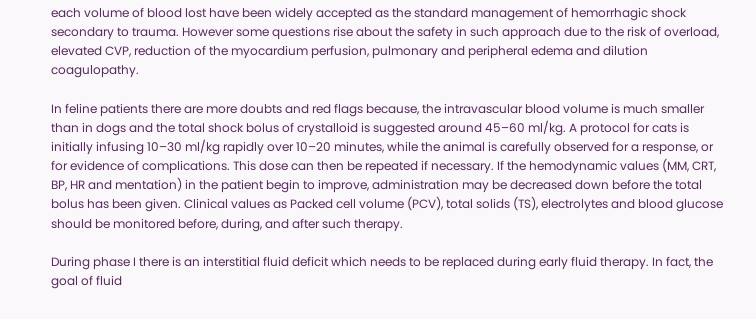each volume of blood lost have been widely accepted as the standard management of hemorrhagic shock secondary to trauma. However some questions rise about the safety in such approach due to the risk of overload, elevated CVP, reduction of the myocardium perfusion, pulmonary and peripheral edema and dilution coagulopathy.

In feline patients there are more doubts and red flags because, the intravascular blood volume is much smaller than in dogs and the total shock bolus of crystalloid is suggested around 45–60 ml/kg. A protocol for cats is initially infusing 10–30 ml/kg rapidly over 10–20 minutes, while the animal is carefully observed for a response, or for evidence of complications. This dose can then be repeated if necessary. If the hemodynamic values (MM, CRT, BP, HR and mentation) in the patient begin to improve, administration may be decreased down before the total bolus has been given. Clinical values as Packed cell volume (PCV), total solids (TS), electrolytes and blood glucose should be monitored before, during, and after such therapy.

During phase I there is an interstitial fluid deficit which needs to be replaced during early fluid therapy. In fact, the goal of fluid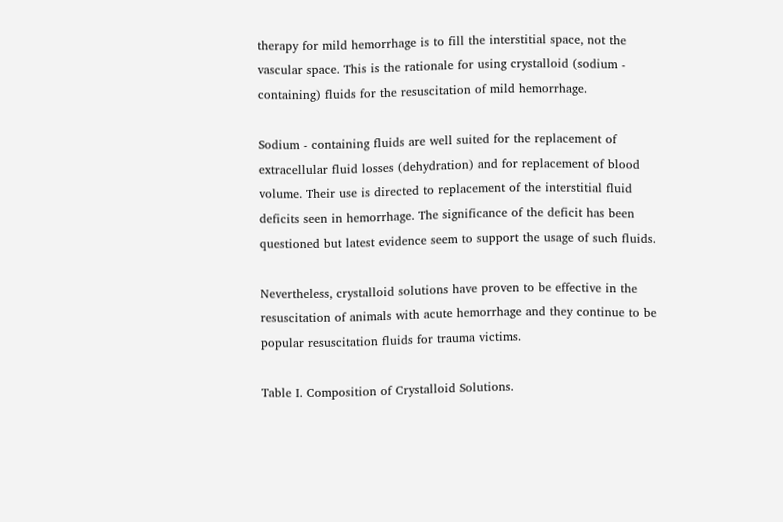therapy for mild hemorrhage is to fill the interstitial space, not the vascular space. This is the rationale for using crystalloid (sodium - containing) fluids for the resuscitation of mild hemorrhage.

Sodium - containing fluids are well suited for the replacement of extracellular fluid losses (dehydration) and for replacement of blood volume. Their use is directed to replacement of the interstitial fluid deficits seen in hemorrhage. The significance of the deficit has been questioned but latest evidence seem to support the usage of such fluids.

Nevertheless, crystalloid solutions have proven to be effective in the resuscitation of animals with acute hemorrhage and they continue to be popular resuscitation fluids for trauma victims.

Table I. Composition of Crystalloid Solutions.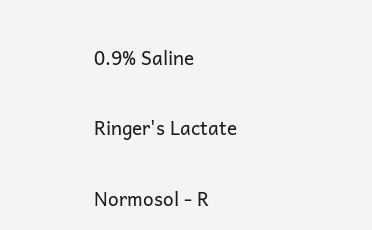0.9% Saline

Ringer's Lactate

Normosol - R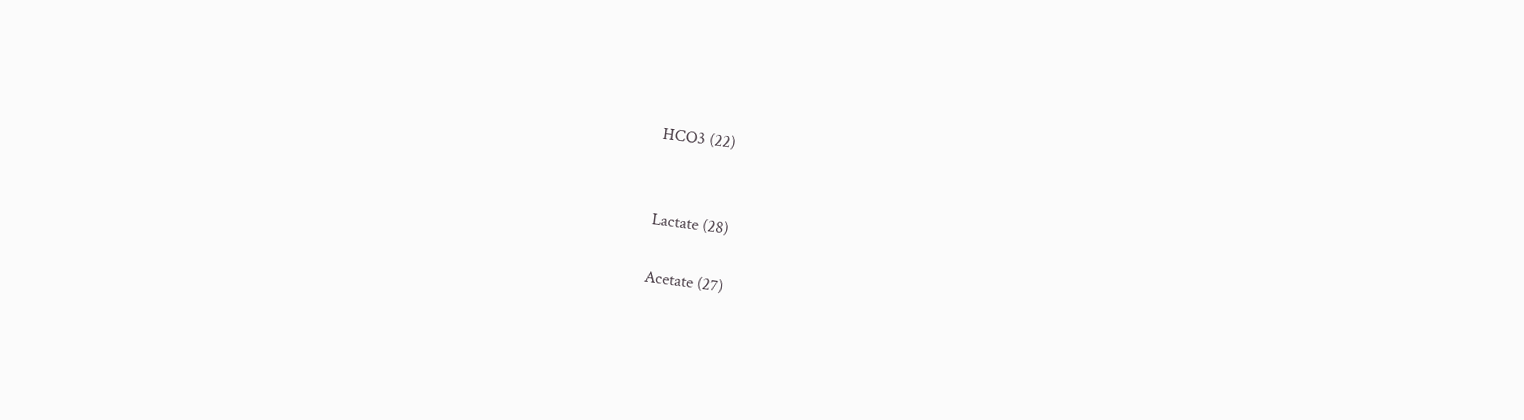HCO3 (22)


Lactate (28)

Acetate (27)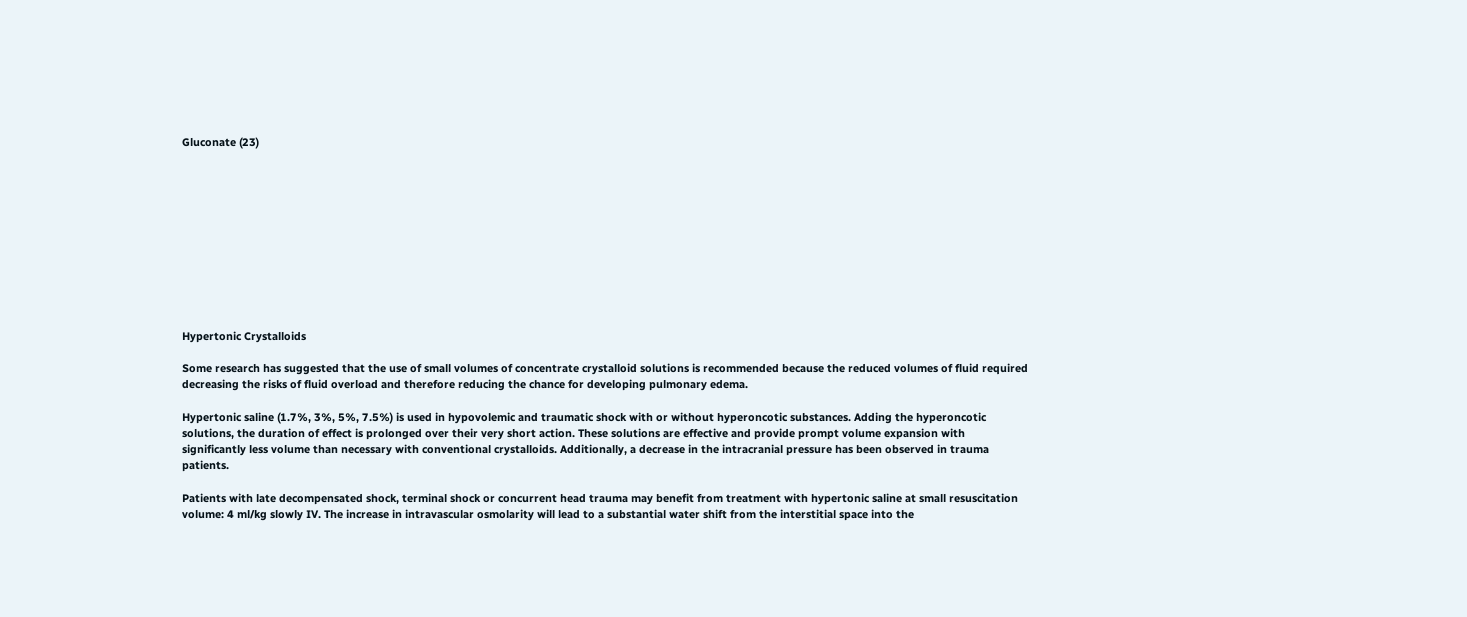Gluconate (23)











Hypertonic Crystalloids

Some research has suggested that the use of small volumes of concentrate crystalloid solutions is recommended because the reduced volumes of fluid required decreasing the risks of fluid overload and therefore reducing the chance for developing pulmonary edema.

Hypertonic saline (1.7%, 3%, 5%, 7.5%) is used in hypovolemic and traumatic shock with or without hyperoncotic substances. Adding the hyperoncotic solutions, the duration of effect is prolonged over their very short action. These solutions are effective and provide prompt volume expansion with significantly less volume than necessary with conventional crystalloids. Additionally, a decrease in the intracranial pressure has been observed in trauma patients.

Patients with late decompensated shock, terminal shock or concurrent head trauma may benefit from treatment with hypertonic saline at small resuscitation volume: 4 ml/kg slowly IV. The increase in intravascular osmolarity will lead to a substantial water shift from the interstitial space into the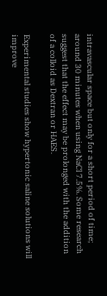intravascular space but only for a short period of time; around 30 minutes when using NaCl 7.5%. Some research suggest that the effect may be prolonged with the addition of a colloid as Dextran or HAES.

Experimental studies show hypertonic saline solutions will improve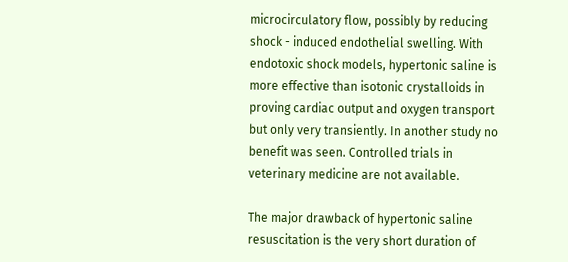microcirculatory flow, possibly by reducing shock - induced endothelial swelling. With endotoxic shock models, hypertonic saline is more effective than isotonic crystalloids in proving cardiac output and oxygen transport but only very transiently. In another study no benefit was seen. Controlled trials in veterinary medicine are not available.

The major drawback of hypertonic saline resuscitation is the very short duration of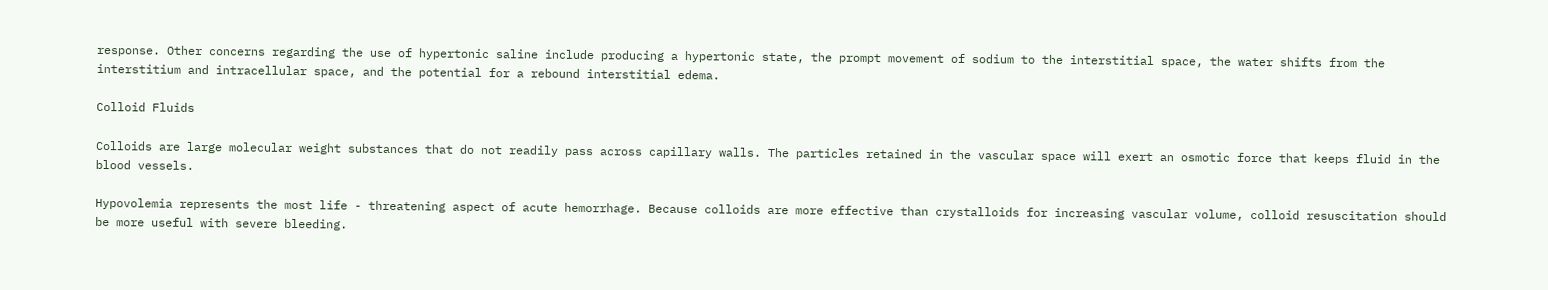response. Other concerns regarding the use of hypertonic saline include producing a hypertonic state, the prompt movement of sodium to the interstitial space, the water shifts from the interstitium and intracellular space, and the potential for a rebound interstitial edema.

Colloid Fluids

Colloids are large molecular weight substances that do not readily pass across capillary walls. The particles retained in the vascular space will exert an osmotic force that keeps fluid in the blood vessels.

Hypovolemia represents the most life - threatening aspect of acute hemorrhage. Because colloids are more effective than crystalloids for increasing vascular volume, colloid resuscitation should be more useful with severe bleeding.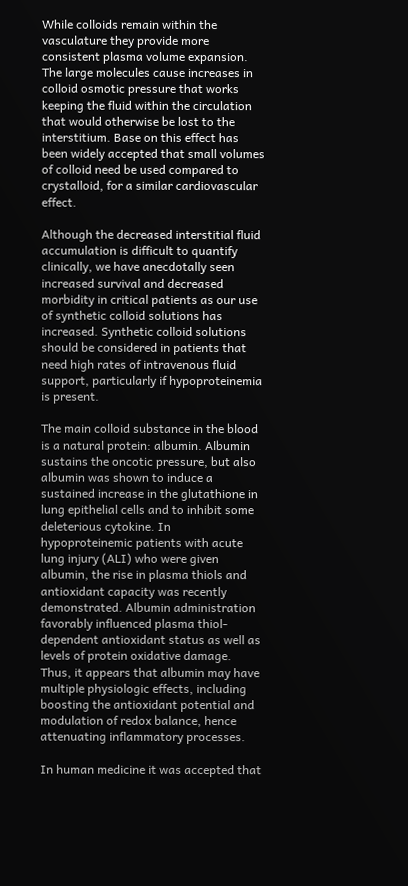While colloids remain within the vasculature they provide more consistent plasma volume expansion. The large molecules cause increases in colloid osmotic pressure that works keeping the fluid within the circulation that would otherwise be lost to the interstitium. Base on this effect has been widely accepted that small volumes of colloid need be used compared to crystalloid, for a similar cardiovascular effect.

Although the decreased interstitial fluid accumulation is difficult to quantify clinically, we have anecdotally seen increased survival and decreased morbidity in critical patients as our use of synthetic colloid solutions has increased. Synthetic colloid solutions should be considered in patients that need high rates of intravenous fluid support, particularly if hypoproteinemia is present.

The main colloid substance in the blood is a natural protein: albumin. Albumin sustains the oncotic pressure, but also albumin was shown to induce a sustained increase in the glutathione in lung epithelial cells and to inhibit some deleterious cytokine. In hypoproteinemic patients with acute lung injury (ALI) who were given albumin, the rise in plasma thiols and antioxidant capacity was recently demonstrated. Albumin administration favorably influenced plasma thiol-dependent antioxidant status as well as levels of protein oxidative damage. Thus, it appears that albumin may have multiple physiologic effects, including boosting the antioxidant potential and modulation of redox balance, hence attenuating inflammatory processes.

In human medicine it was accepted that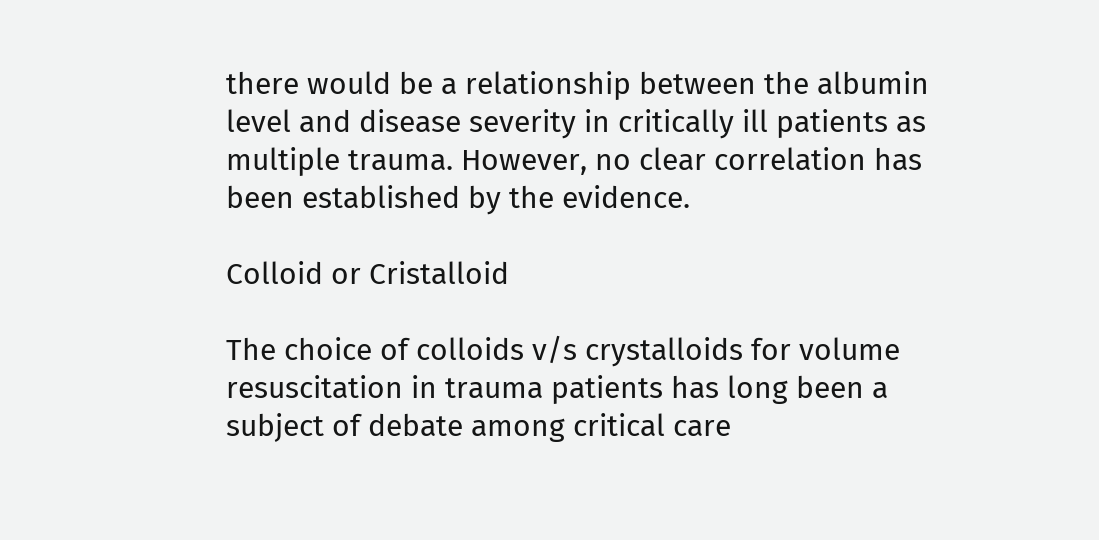there would be a relationship between the albumin level and disease severity in critically ill patients as multiple trauma. However, no clear correlation has been established by the evidence.

Colloid or Cristalloid

The choice of colloids v/s crystalloids for volume resuscitation in trauma patients has long been a subject of debate among critical care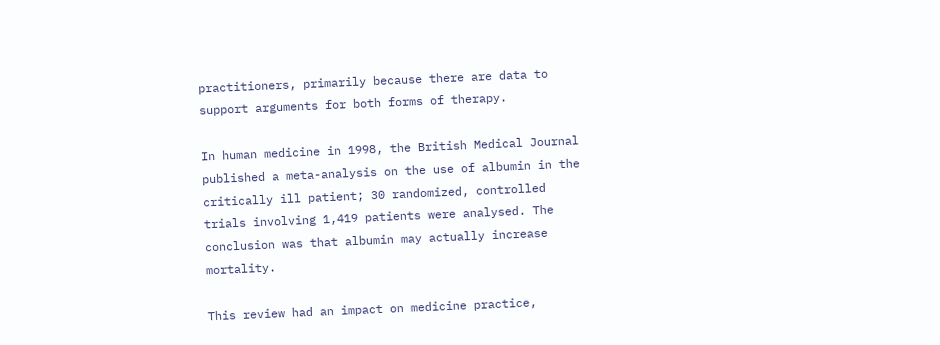practitioners, primarily because there are data to support arguments for both forms of therapy.

In human medicine in 1998, the British Medical Journal published a meta-analysis on the use of albumin in the critically ill patient; 30 randomized, controlled trials involving 1,419 patients were analysed. The conclusion was that albumin may actually increase mortality.

This review had an impact on medicine practice,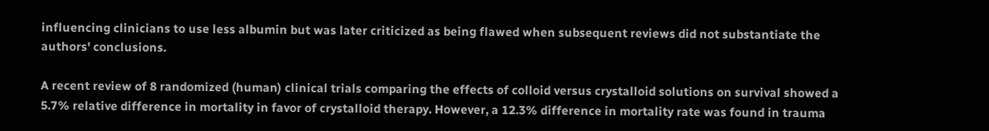influencing clinicians to use less albumin but was later criticized as being flawed when subsequent reviews did not substantiate the authors' conclusions.

A recent review of 8 randomized (human) clinical trials comparing the effects of colloid versus crystalloid solutions on survival showed a 5.7% relative difference in mortality in favor of crystalloid therapy. However, a 12.3% difference in mortality rate was found in trauma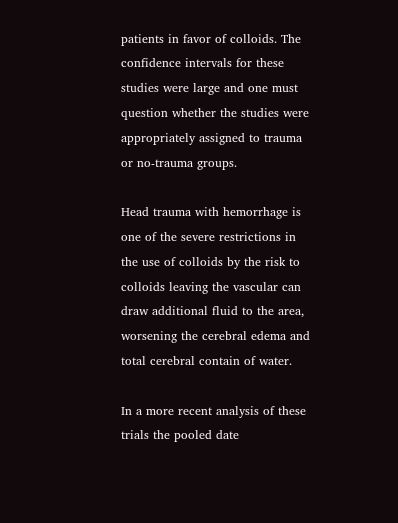patients in favor of colloids. The confidence intervals for these studies were large and one must question whether the studies were appropriately assigned to trauma or no-trauma groups.

Head trauma with hemorrhage is one of the severe restrictions in the use of colloids by the risk to colloids leaving the vascular can draw additional fluid to the area, worsening the cerebral edema and total cerebral contain of water.

In a more recent analysis of these trials the pooled date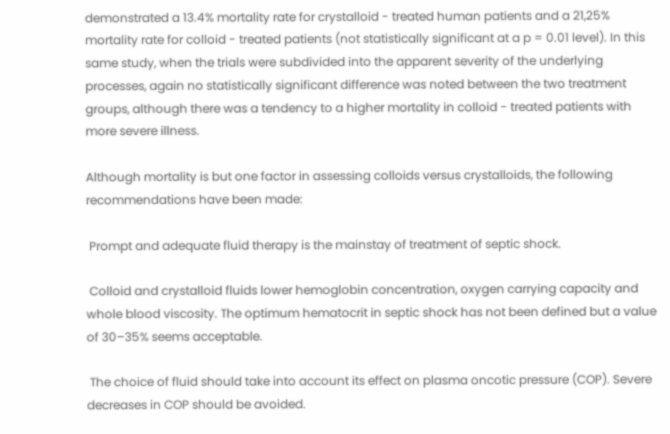demonstrated a 13.4% mortality rate for crystalloid - treated human patients and a 21,25% mortality rate for colloid - treated patients (not statistically significant at a p = 0.01 level). In this same study, when the trials were subdivided into the apparent severity of the underlying processes, again no statistically significant difference was noted between the two treatment groups, although there was a tendency to a higher mortality in colloid - treated patients with more severe illness.

Although mortality is but one factor in assessing colloids versus crystalloids, the following recommendations have been made:

 Prompt and adequate fluid therapy is the mainstay of treatment of septic shock.

 Colloid and crystalloid fluids lower hemoglobin concentration, oxygen carrying capacity and whole blood viscosity. The optimum hematocrit in septic shock has not been defined but a value of 30–35% seems acceptable.

 The choice of fluid should take into account its effect on plasma oncotic pressure (COP). Severe decreases in COP should be avoided.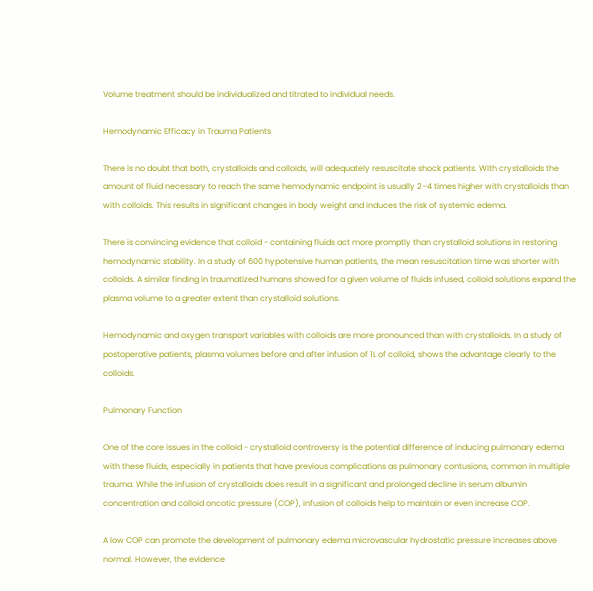Volume treatment should be individualized and titrated to individual needs.

Hemodynamic Efficacy in Trauma Patients

There is no doubt that both, crystalloids and colloids, will adequately resuscitate shock patients. With crystalloids the amount of fluid necessary to reach the same hemodynamic endpoint is usually 2–4 times higher with crystalloids than with colloids. This results in significant changes in body weight and induces the risk of systemic edema.

There is convincing evidence that colloid - containing fluids act more promptly than crystalloid solutions in restoring hemodynamic stability. In a study of 600 hypotensive human patients, the mean resuscitation time was shorter with colloids. A similar finding in traumatized humans showed for a given volume of fluids infused, colloid solutions expand the plasma volume to a greater extent than crystalloid solutions.

Hemodynamic and oxygen transport variables with colloids are more pronounced than with crystalloids. In a study of postoperative patients, plasma volumes before and after infusion of 1L of colloid, shows the advantage clearly to the colloids.

Pulmonary Function

One of the core issues in the colloid - crystalloid controversy is the potential difference of inducing pulmonary edema with these fluids, especially in patients that have previous complications as pulmonary contusions, common in multiple trauma. While the infusion of crystalloids does result in a significant and prolonged decline in serum albumin concentration and colloid oncotic pressure (COP), infusion of colloids help to maintain or even increase COP.

A low COP can promote the development of pulmonary edema microvascular hydrostatic pressure increases above normal. However, the evidence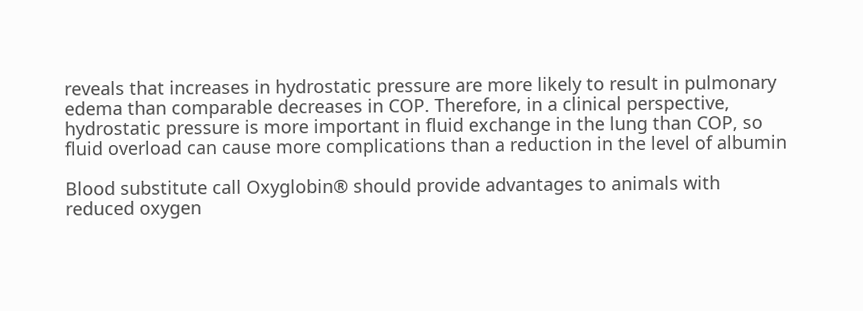reveals that increases in hydrostatic pressure are more likely to result in pulmonary edema than comparable decreases in COP. Therefore, in a clinical perspective, hydrostatic pressure is more important in fluid exchange in the lung than COP, so fluid overload can cause more complications than a reduction in the level of albumin

Blood substitute call Oxyglobin® should provide advantages to animals with reduced oxygen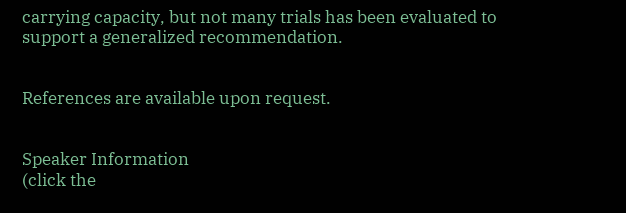carrying capacity, but not many trials has been evaluated to support a generalized recommendation.


References are available upon request.


Speaker Information
(click the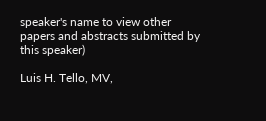speaker's name to view other papers and abstracts submitted by this speaker)

Luis H. Tello, MV,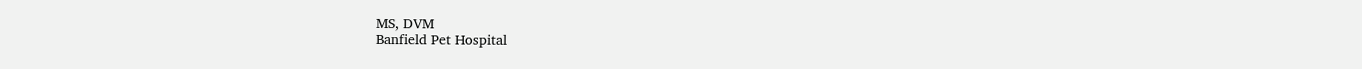MS, DVM
Banfield Pet Hospital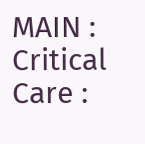MAIN : Critical Care :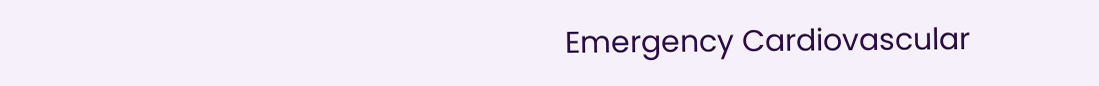Emergency Cardiovascular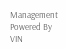Management
Powered By VIN